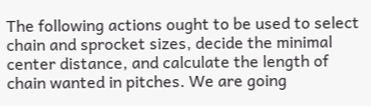The following actions ought to be used to select chain and sprocket sizes, decide the minimal center distance, and calculate the length of chain wanted in pitches. We are going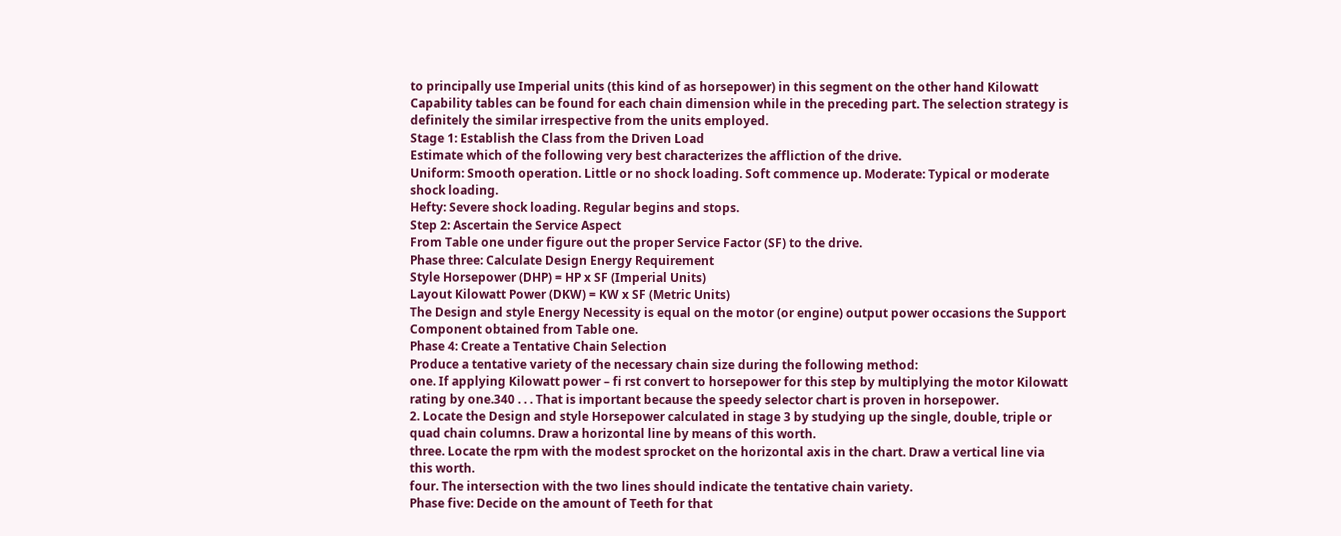to principally use Imperial units (this kind of as horsepower) in this segment on the other hand Kilowatt Capability tables can be found for each chain dimension while in the preceding part. The selection strategy is definitely the similar irrespective from the units employed.
Stage 1: Establish the Class from the Driven Load
Estimate which of the following very best characterizes the affliction of the drive.
Uniform: Smooth operation. Little or no shock loading. Soft commence up. Moderate: Typical or moderate shock loading.
Hefty: Severe shock loading. Regular begins and stops.
Step 2: Ascertain the Service Aspect
From Table one under figure out the proper Service Factor (SF) to the drive.
Phase three: Calculate Design Energy Requirement
Style Horsepower (DHP) = HP x SF (Imperial Units)
Layout Kilowatt Power (DKW) = KW x SF (Metric Units)
The Design and style Energy Necessity is equal on the motor (or engine) output power occasions the Support Component obtained from Table one.
Phase 4: Create a Tentative Chain Selection
Produce a tentative variety of the necessary chain size during the following method:
one. If applying Kilowatt power – fi rst convert to horsepower for this step by multiplying the motor Kilowatt rating by one.340 . . . That is important because the speedy selector chart is proven in horsepower.
2. Locate the Design and style Horsepower calculated in stage 3 by studying up the single, double, triple or quad chain columns. Draw a horizontal line by means of this worth.
three. Locate the rpm with the modest sprocket on the horizontal axis in the chart. Draw a vertical line via this worth.
four. The intersection with the two lines should indicate the tentative chain variety.
Phase five: Decide on the amount of Teeth for that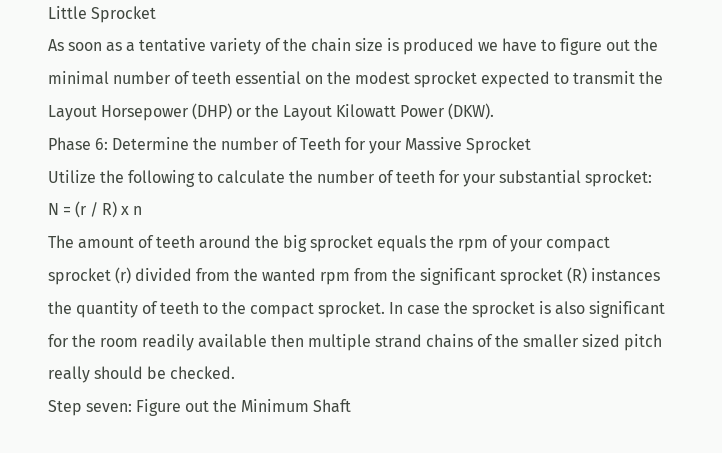Little Sprocket
As soon as a tentative variety of the chain size is produced we have to figure out the minimal number of teeth essential on the modest sprocket expected to transmit the Layout Horsepower (DHP) or the Layout Kilowatt Power (DKW).
Phase 6: Determine the number of Teeth for your Massive Sprocket
Utilize the following to calculate the number of teeth for your substantial sprocket:
N = (r / R) x n
The amount of teeth around the big sprocket equals the rpm of your compact sprocket (r) divided from the wanted rpm from the significant sprocket (R) instances the quantity of teeth to the compact sprocket. In case the sprocket is also significant for the room readily available then multiple strand chains of the smaller sized pitch really should be checked.
Step seven: Figure out the Minimum Shaft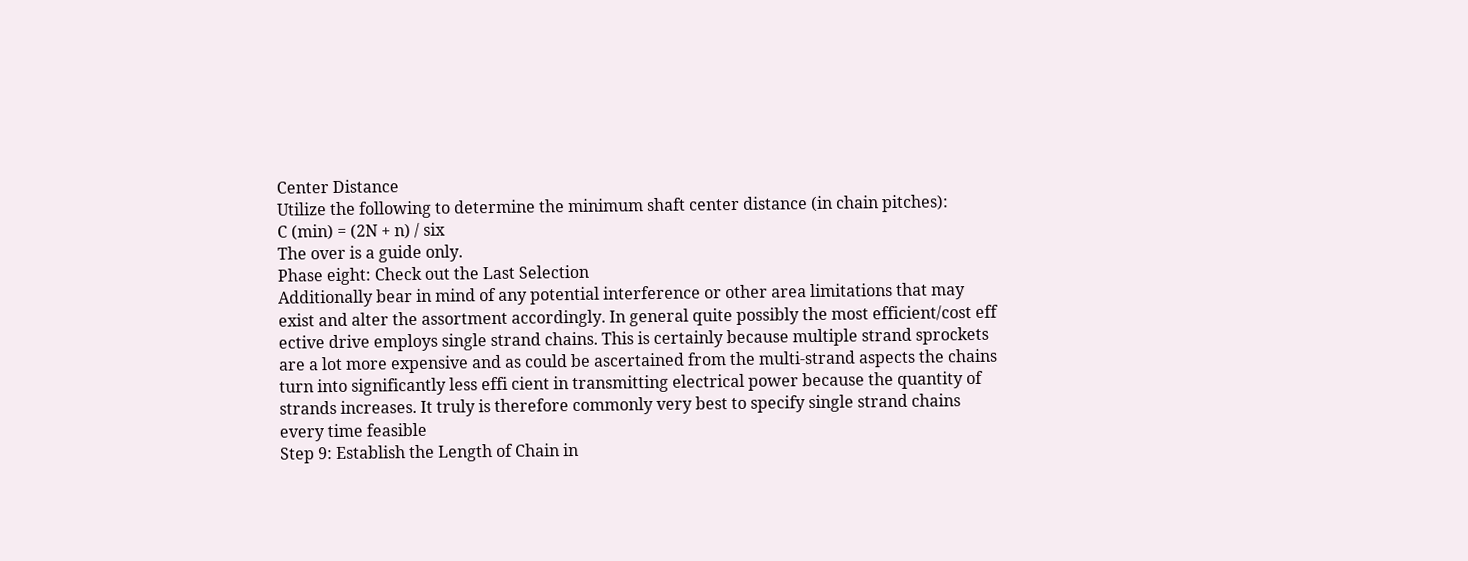Center Distance
Utilize the following to determine the minimum shaft center distance (in chain pitches):
C (min) = (2N + n) / six
The over is a guide only.
Phase eight: Check out the Last Selection
Additionally bear in mind of any potential interference or other area limitations that may exist and alter the assortment accordingly. In general quite possibly the most efficient/cost eff ective drive employs single strand chains. This is certainly because multiple strand sprockets are a lot more expensive and as could be ascertained from the multi-strand aspects the chains turn into significantly less effi cient in transmitting electrical power because the quantity of strands increases. It truly is therefore commonly very best to specify single strand chains every time feasible
Step 9: Establish the Length of Chain in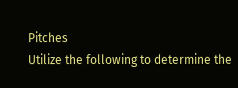Pitches
Utilize the following to determine the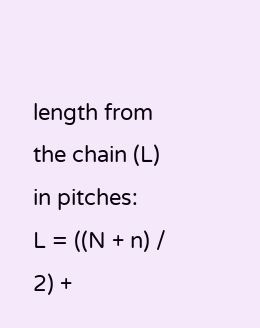length from the chain (L) in pitches:
L = ((N + n) / 2) +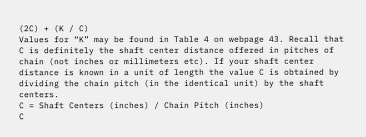(2C) + (K / C)
Values for “K” may be found in Table 4 on webpage 43. Recall that
C is definitely the shaft center distance offered in pitches of chain (not inches or millimeters etc). If your shaft center distance is known in a unit of length the value C is obtained by dividing the chain pitch (in the identical unit) by the shaft centers.
C = Shaft Centers (inches) / Chain Pitch (inches)
C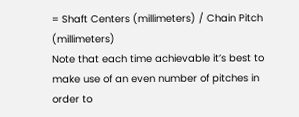= Shaft Centers (millimeters) / Chain Pitch (millimeters)
Note that each time achievable it’s best to make use of an even number of pitches in order to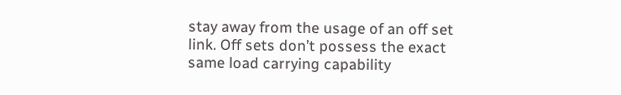stay away from the usage of an off set link. Off sets don’t possess the exact same load carrying capability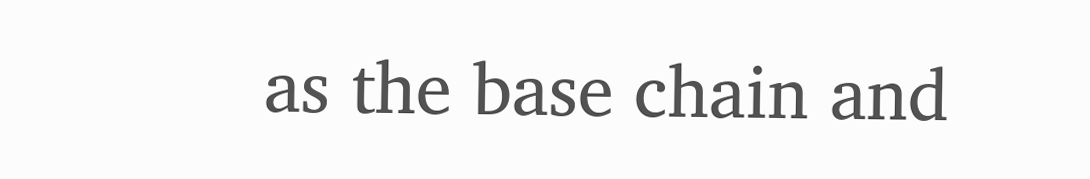as the base chain and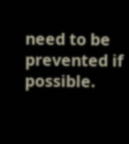need to be prevented if possible.